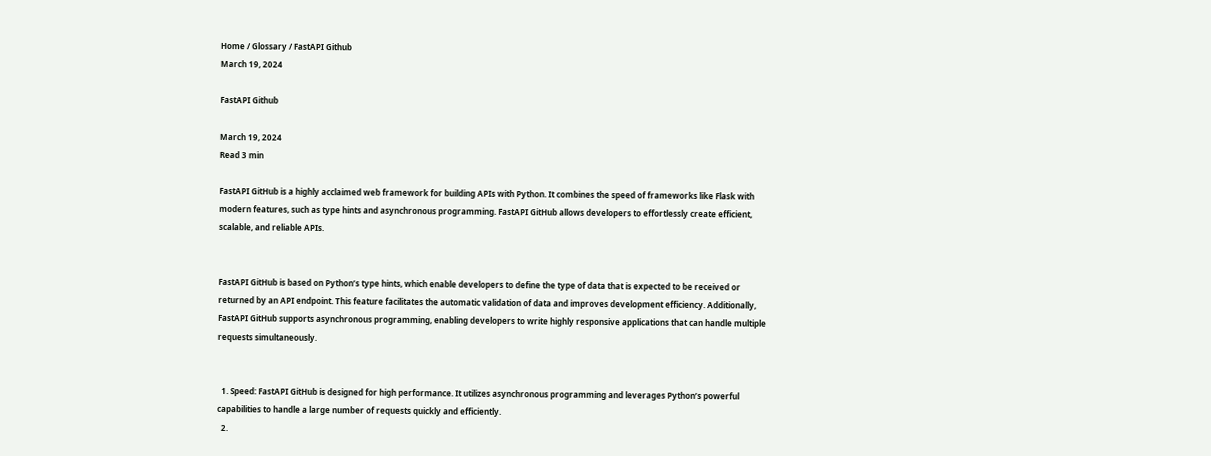Home / Glossary / FastAPI Github
March 19, 2024

FastAPI Github

March 19, 2024
Read 3 min

FastAPI GitHub is a highly acclaimed web framework for building APIs with Python. It combines the speed of frameworks like Flask with modern features, such as type hints and asynchronous programming. FastAPI GitHub allows developers to effortlessly create efficient, scalable, and reliable APIs.


FastAPI GitHub is based on Python’s type hints, which enable developers to define the type of data that is expected to be received or returned by an API endpoint. This feature facilitates the automatic validation of data and improves development efficiency. Additionally, FastAPI GitHub supports asynchronous programming, enabling developers to write highly responsive applications that can handle multiple requests simultaneously.


  1. Speed: FastAPI GitHub is designed for high performance. It utilizes asynchronous programming and leverages Python’s powerful capabilities to handle a large number of requests quickly and efficiently.
  2.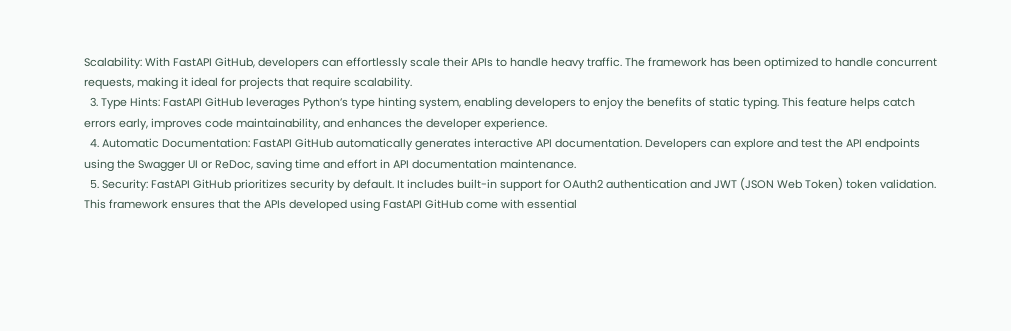Scalability: With FastAPI GitHub, developers can effortlessly scale their APIs to handle heavy traffic. The framework has been optimized to handle concurrent requests, making it ideal for projects that require scalability.
  3. Type Hints: FastAPI GitHub leverages Python’s type hinting system, enabling developers to enjoy the benefits of static typing. This feature helps catch errors early, improves code maintainability, and enhances the developer experience.
  4. Automatic Documentation: FastAPI GitHub automatically generates interactive API documentation. Developers can explore and test the API endpoints using the Swagger UI or ReDoc, saving time and effort in API documentation maintenance.
  5. Security: FastAPI GitHub prioritizes security by default. It includes built-in support for OAuth2 authentication and JWT (JSON Web Token) token validation. This framework ensures that the APIs developed using FastAPI GitHub come with essential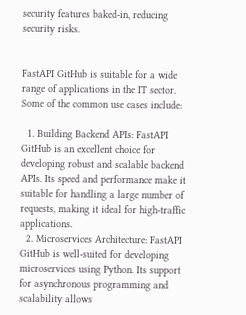security features baked-in, reducing security risks.


FastAPI GitHub is suitable for a wide range of applications in the IT sector. Some of the common use cases include:

  1. Building Backend APIs: FastAPI GitHub is an excellent choice for developing robust and scalable backend APIs. Its speed and performance make it suitable for handling a large number of requests, making it ideal for high-traffic applications.
  2. Microservices Architecture: FastAPI GitHub is well-suited for developing microservices using Python. Its support for asynchronous programming and scalability allows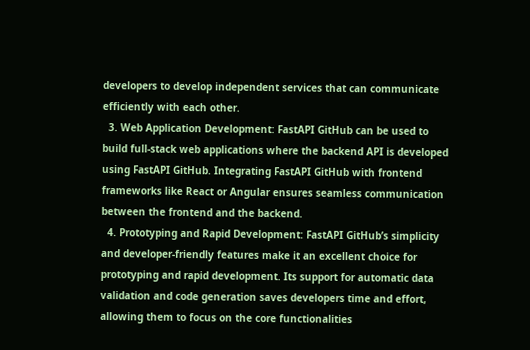developers to develop independent services that can communicate efficiently with each other.
  3. Web Application Development: FastAPI GitHub can be used to build full-stack web applications where the backend API is developed using FastAPI GitHub. Integrating FastAPI GitHub with frontend frameworks like React or Angular ensures seamless communication between the frontend and the backend.
  4. Prototyping and Rapid Development: FastAPI GitHub’s simplicity and developer-friendly features make it an excellent choice for prototyping and rapid development. Its support for automatic data validation and code generation saves developers time and effort, allowing them to focus on the core functionalities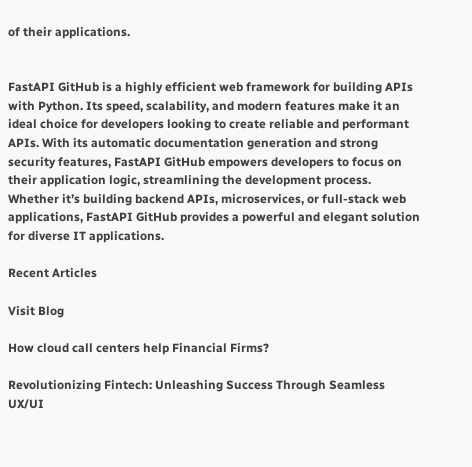of their applications.


FastAPI GitHub is a highly efficient web framework for building APIs with Python. Its speed, scalability, and modern features make it an ideal choice for developers looking to create reliable and performant APIs. With its automatic documentation generation and strong security features, FastAPI GitHub empowers developers to focus on their application logic, streamlining the development process. Whether it’s building backend APIs, microservices, or full-stack web applications, FastAPI GitHub provides a powerful and elegant solution for diverse IT applications.

Recent Articles

Visit Blog

How cloud call centers help Financial Firms?

Revolutionizing Fintech: Unleashing Success Through Seamless UX/UI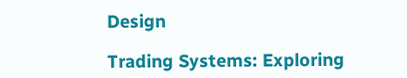Design

Trading Systems: Exploring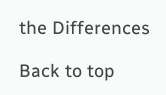the Differences

Back to top